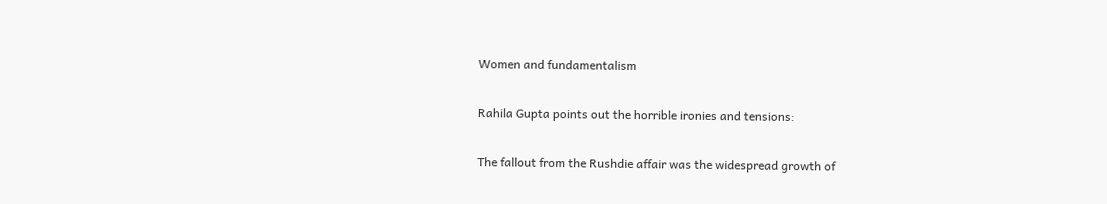Women and fundamentalism

Rahila Gupta points out the horrible ironies and tensions:

The fallout from the Rushdie affair was the widespread growth of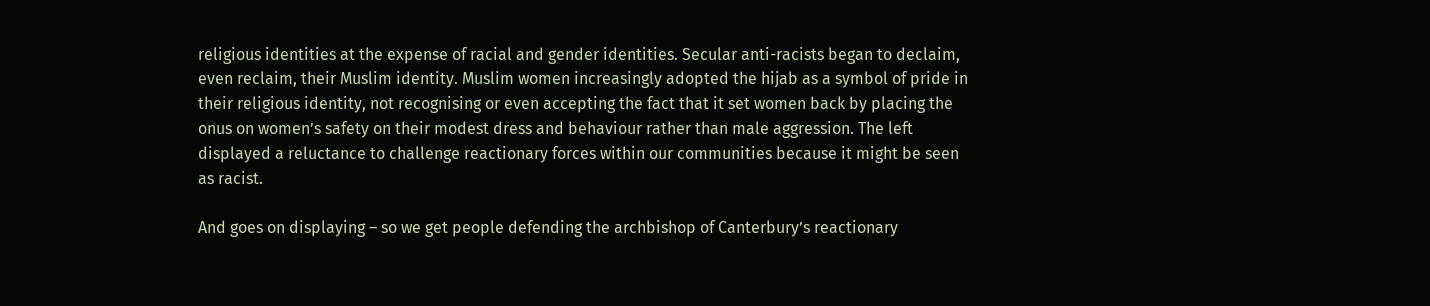religious identities at the expense of racial and gender identities. Secular anti-racists began to declaim, even reclaim, their Muslim identity. Muslim women increasingly adopted the hijab as a symbol of pride in their religious identity, not recognising or even accepting the fact that it set women back by placing the onus on women’s safety on their modest dress and behaviour rather than male aggression. The left displayed a reluctance to challenge reactionary forces within our communities because it might be seen as racist.

And goes on displaying – so we get people defending the archbishop of Canterbury’s reactionary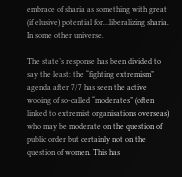embrace of sharia as something with great (if elusive) potential for…liberalizing sharia. In some other universe.

The state’s response has been divided to say the least: the “fighting extremism” agenda after 7/7 has seen the active wooing of so-called “moderates” (often linked to extremist organisations overseas) who may be moderate on the question of public order but certainly not on the question of women. This has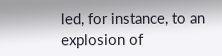led, for instance, to an explosion of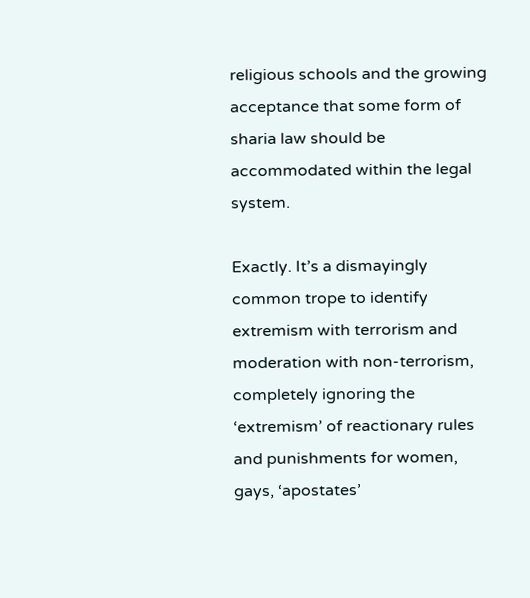religious schools and the growing acceptance that some form of sharia law should be accommodated within the legal system.

Exactly. It’s a dismayingly common trope to identify extremism with terrorism and moderation with non-terrorism, completely ignoring the ‘extremism’ of reactionary rules and punishments for women, gays, ‘apostates’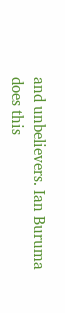and unbelievers. Ian Buruma does this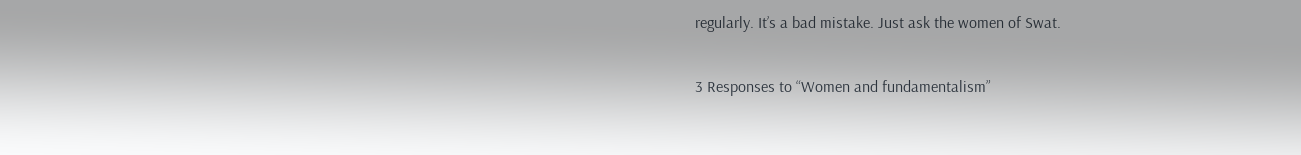regularly. It’s a bad mistake. Just ask the women of Swat.

3 Responses to “Women and fundamentalism”